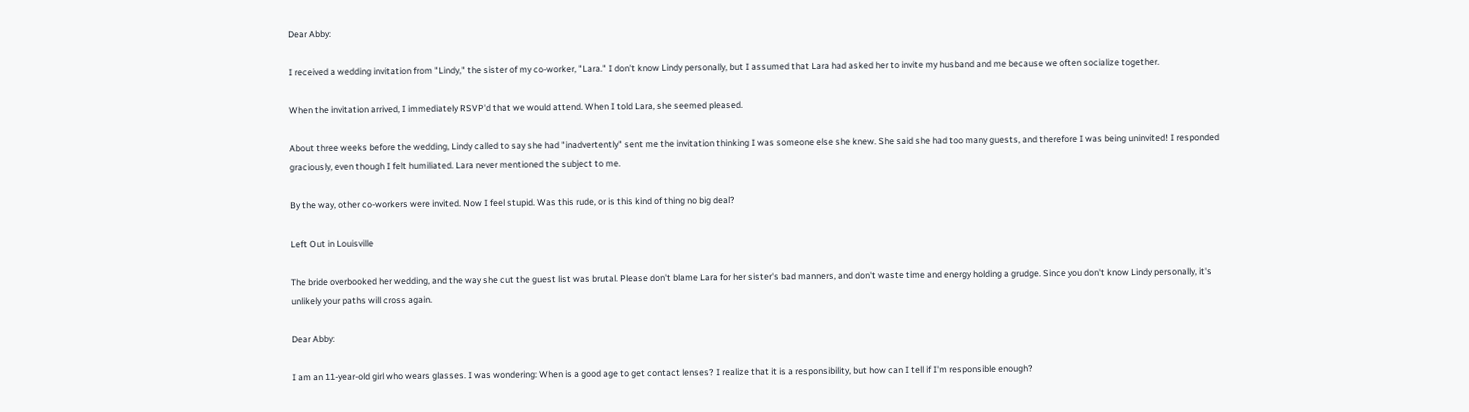Dear Abby:

I received a wedding invitation from "Lindy," the sister of my co-worker, "Lara." I don't know Lindy personally, but I assumed that Lara had asked her to invite my husband and me because we often socialize together.

When the invitation arrived, I immediately RSVP'd that we would attend. When I told Lara, she seemed pleased.

About three weeks before the wedding, Lindy called to say she had "inadvertently" sent me the invitation thinking I was someone else she knew. She said she had too many guests, and therefore I was being uninvited! I responded graciously, even though I felt humiliated. Lara never mentioned the subject to me.

By the way, other co-workers were invited. Now I feel stupid. Was this rude, or is this kind of thing no big deal?

Left Out in Louisville

The bride overbooked her wedding, and the way she cut the guest list was brutal. Please don't blame Lara for her sister's bad manners, and don't waste time and energy holding a grudge. Since you don't know Lindy personally, it's unlikely your paths will cross again.

Dear Abby:

I am an 11-year-old girl who wears glasses. I was wondering: When is a good age to get contact lenses? I realize that it is a responsibility, but how can I tell if I'm responsible enough?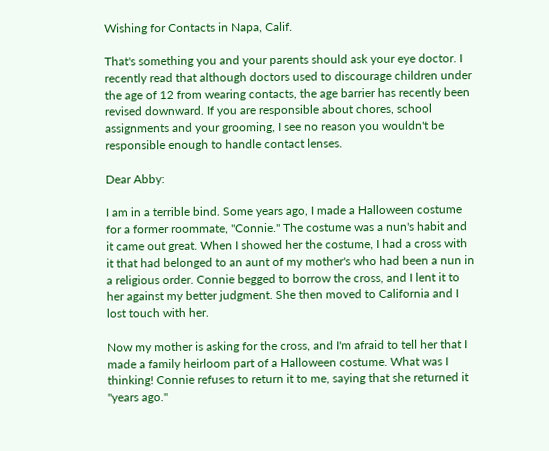Wishing for Contacts in Napa, Calif.

That's something you and your parents should ask your eye doctor. I recently read that although doctors used to discourage children under the age of 12 from wearing contacts, the age barrier has recently been revised downward. If you are responsible about chores, school assignments and your grooming, I see no reason you wouldn't be responsible enough to handle contact lenses.

Dear Abby:

I am in a terrible bind. Some years ago, I made a Halloween costume for a former roommate, "Connie." The costume was a nun's habit and it came out great. When I showed her the costume, I had a cross with it that had belonged to an aunt of my mother's who had been a nun in a religious order. Connie begged to borrow the cross, and I lent it to her against my better judgment. She then moved to California and I lost touch with her.

Now my mother is asking for the cross, and I'm afraid to tell her that I made a family heirloom part of a Halloween costume. What was I thinking! Connie refuses to return it to me, saying that she returned it "years ago."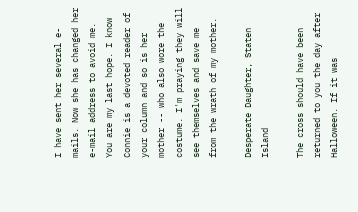I have sent her several e-mails. Now she has changed her e-mail address to avoid me. You are my last hope. I know Connie is a devoted reader of your column and so is her mother -- who also wore the costume. I'm praying they will see themselves and save me from the wrath of my mother.

Desperate Daughter, Staten Island

The cross should have been returned to you the day after Halloween. If it was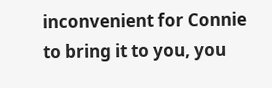inconvenient for Connie to bring it to you, you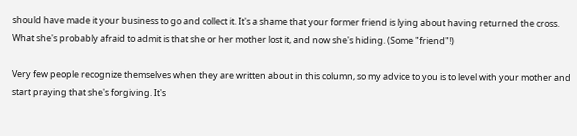should have made it your business to go and collect it. It's a shame that your former friend is lying about having returned the cross. What she's probably afraid to admit is that she or her mother lost it, and now she's hiding. (Some "friend"!)

Very few people recognize themselves when they are written about in this column, so my advice to you is to level with your mother and start praying that she's forgiving. It's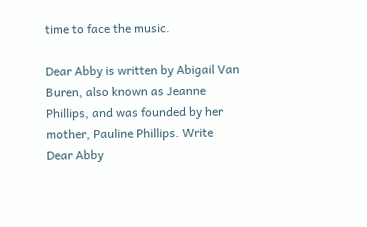time to face the music.

Dear Abby is written by Abigail Van Buren, also known as Jeanne Phillips, and was founded by her mother, Pauline Phillips. Write Dear Abby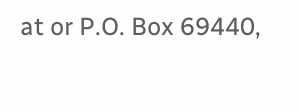at or P.O. Box 69440,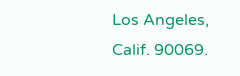Los Angeles, Calif. 90069.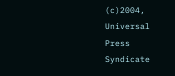(c)2004, Universal Press Syndicate